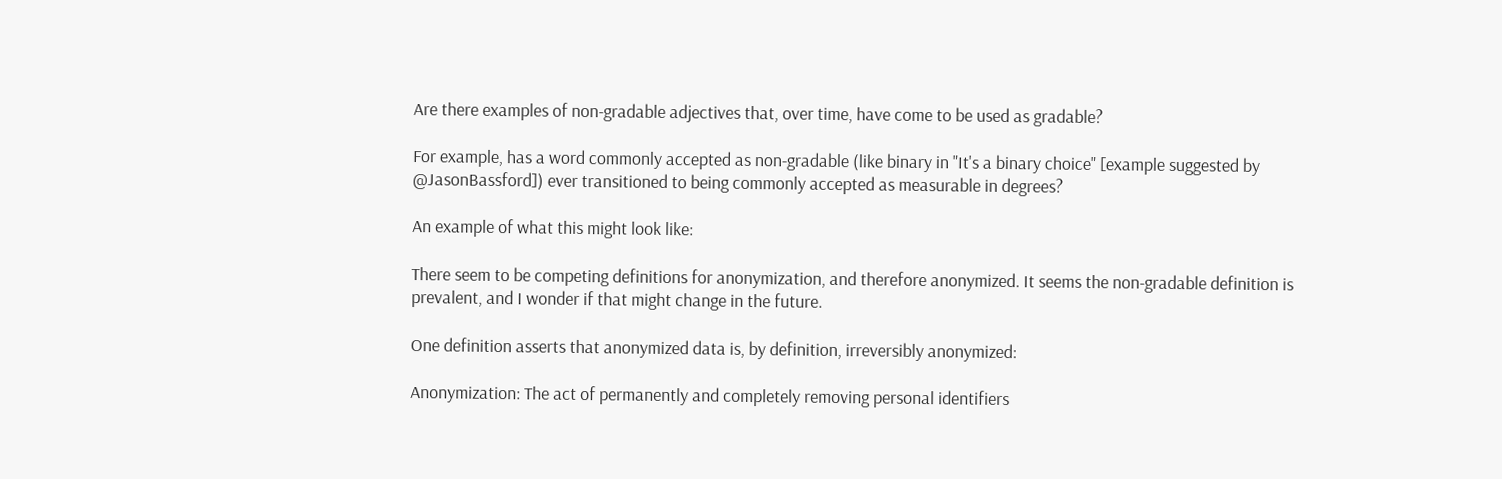Are there examples of non-gradable adjectives that, over time, have come to be used as gradable?

For example, has a word commonly accepted as non-gradable (like binary in "It's a binary choice" [example suggested by @JasonBassford]) ever transitioned to being commonly accepted as measurable in degrees?

An example of what this might look like:

There seem to be competing definitions for anonymization, and therefore anonymized. It seems the non-gradable definition is prevalent, and I wonder if that might change in the future.

One definition asserts that anonymized data is, by definition, irreversibly anonymized:

Anonymization: The act of permanently and completely removing personal identifiers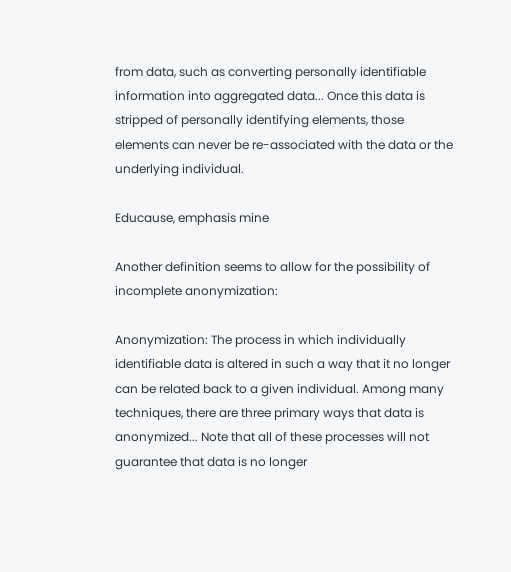from data, such as converting personally identifiable information into aggregated data... Once this data is stripped of personally identifying elements, those elements can never be re-associated with the data or the underlying individual.

Educause, emphasis mine

Another definition seems to allow for the possibility of incomplete anonymization:

Anonymization: The process in which individually identifiable data is altered in such a way that it no longer can be related back to a given individual. Among many techniques, there are three primary ways that data is anonymized... Note that all of these processes will not guarantee that data is no longer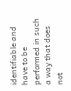identifiable and have to be performed in such a way that does not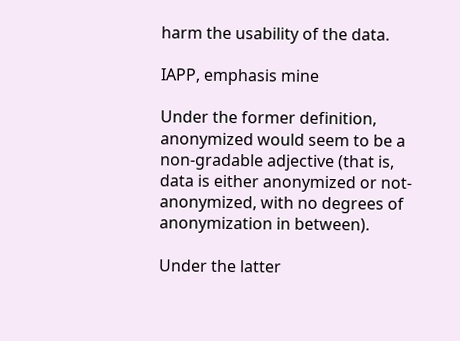harm the usability of the data.

IAPP, emphasis mine

Under the former definition, anonymized would seem to be a non-gradable adjective (that is, data is either anonymized or not-anonymized, with no degrees of anonymization in between).

Under the latter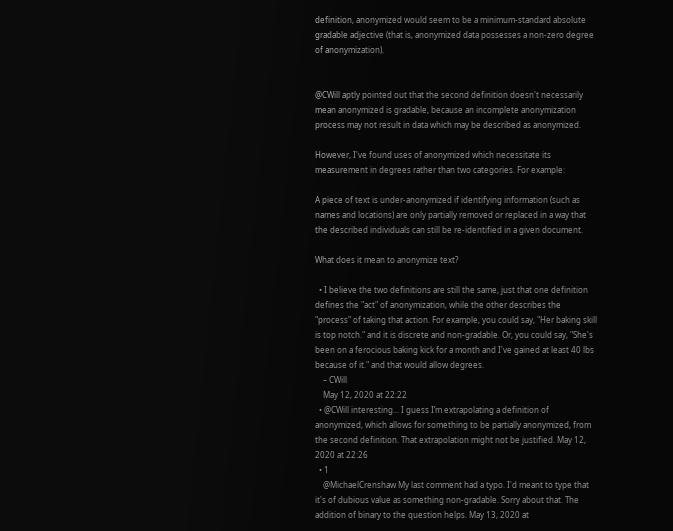definition, anonymized would seem to be a minimum-standard absolute gradable adjective (that is, anonymized data possesses a non-zero degree of anonymization).


@CWill aptly pointed out that the second definition doesn't necessarily mean anonymized is gradable, because an incomplete anonymization process may not result in data which may be described as anonymized.

However, I've found uses of anonymized which necessitate its measurement in degrees rather than two categories. For example:

A piece of text is under-anonymized if identifying information (such as names and locations) are only partially removed or replaced in a way that the described individuals can still be re-identified in a given document.

What does it mean to anonymize text?

  • I believe the two definitions are still the same, just that one definition defines the "act" of anonymization, while the other describes the "process" of taking that action. For example, you could say, "Her baking skill is top notch." and it is discrete and non-gradable. Or, you could say, "She's been on a ferocious baking kick for a month and I've gained at least 40 lbs because of it." and that would allow degrees.
    – CWill
    May 12, 2020 at 22:22
  • @CWill interesting... I guess I’m extrapolating a definition of anonymized, which allows for something to be partially anonymized, from the second definition. That extrapolation might not be justified. May 12, 2020 at 22:26
  • 1
    @MichaelCrenshaw My last comment had a typo. I'd meant to type that it's of dubious value as something non-gradable. Sorry about that. The addition of binary to the question helps. May 13, 2020 at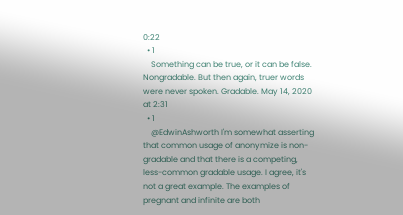0:22
  • 1
    Something can be true, or it can be false. Nongradable. But then again, truer words were never spoken. Gradable. May 14, 2020 at 2:31
  • 1
    @EdwinAshworth I'm somewhat asserting that common usage of anonymize is non-gradable and that there is a competing, less-common gradable usage. I agree, it's not a great example. The examples of pregnant and infinite are both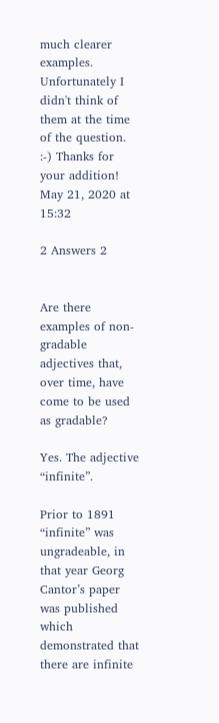much clearer examples. Unfortunately I didn't think of them at the time of the question. :-) Thanks for your addition! May 21, 2020 at 15:32

2 Answers 2


Are there examples of non-gradable adjectives that, over time, have come to be used as gradable?

Yes. The adjective “infinite”.

Prior to 1891 “infinite” was ungradeable, in that year Georg Cantor’s paper was published which demonstrated that there are infinite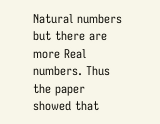Natural numbers but there are more Real numbers. Thus the paper showed that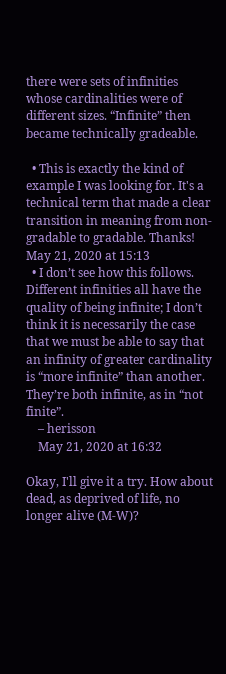there were sets of infinities whose cardinalities were of different sizes. “Infinite” then became technically gradeable.

  • This is exactly the kind of example I was looking for. It's a technical term that made a clear transition in meaning from non-gradable to gradable. Thanks! May 21, 2020 at 15:13
  • I don’t see how this follows. Different infinities all have the quality of being infinite; I don’t think it is necessarily the case that we must be able to say that an infinity of greater cardinality is “more infinite” than another. They’re both infinite, as in “not finite”.
    – herisson
    May 21, 2020 at 16:32

Okay, I'll give it a try. How about dead, as deprived of life, no longer alive (M-W)?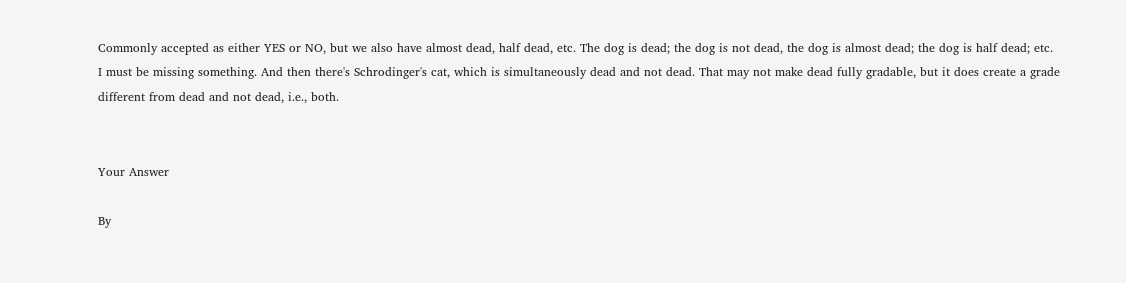Commonly accepted as either YES or NO, but we also have almost dead, half dead, etc. The dog is dead; the dog is not dead, the dog is almost dead; the dog is half dead; etc. I must be missing something. And then there's Schrodinger's cat, which is simultaneously dead and not dead. That may not make dead fully gradable, but it does create a grade different from dead and not dead, i.e., both.


Your Answer

By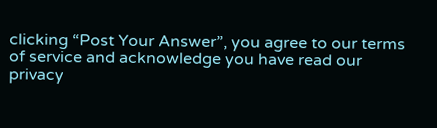clicking “Post Your Answer”, you agree to our terms of service and acknowledge you have read our privacy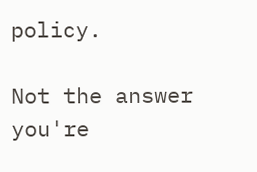policy.

Not the answer you're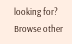looking for? Browse other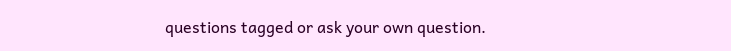questions tagged or ask your own question.